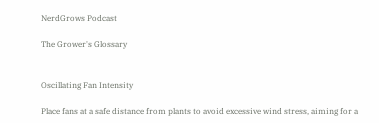NerdGrows Podcast

The Grower's Glossary


Oscillating Fan Intensity

Place fans at a safe distance from plants to avoid excessive wind stress, aiming for a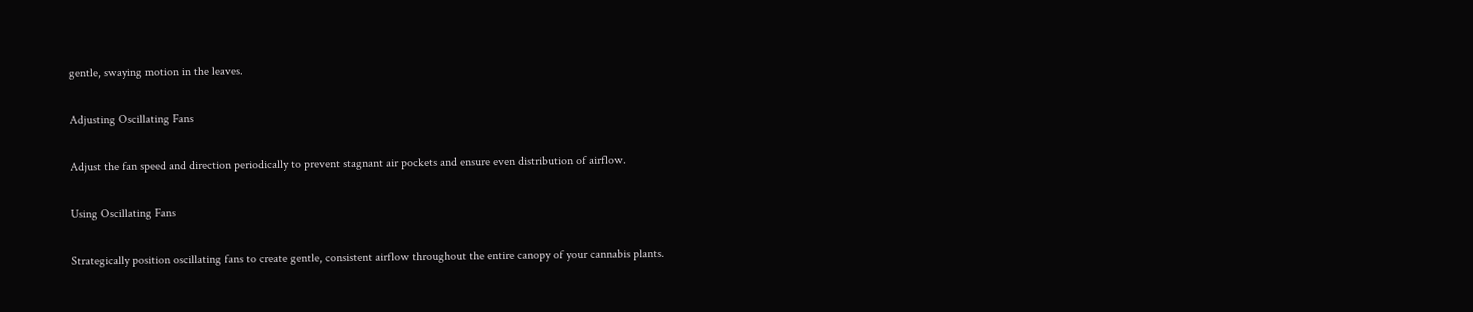gentle, swaying motion in the leaves.

Adjusting Oscillating Fans

Adjust the fan speed and direction periodically to prevent stagnant air pockets and ensure even distribution of airflow.

Using Oscillating Fans

Strategically position oscillating fans to create gentle, consistent airflow throughout the entire canopy of your cannabis plants.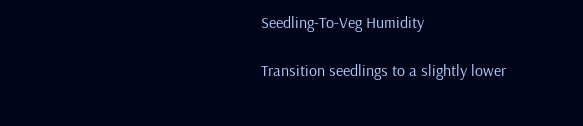Seedling-To-Veg Humidity

Transition seedlings to a slightly lower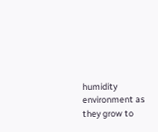humidity environment as they grow to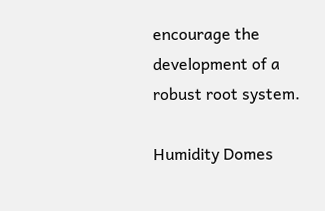encourage the development of a robust root system.

Humidity Domes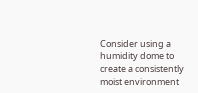Consider using a humidity dome to create a consistently moist environment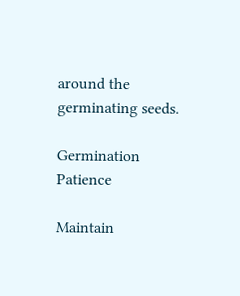around the germinating seeds.

Germination Patience

Maintain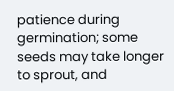patience during germination; some seeds may take longer to sprout, and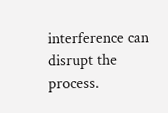interference can disrupt the process.